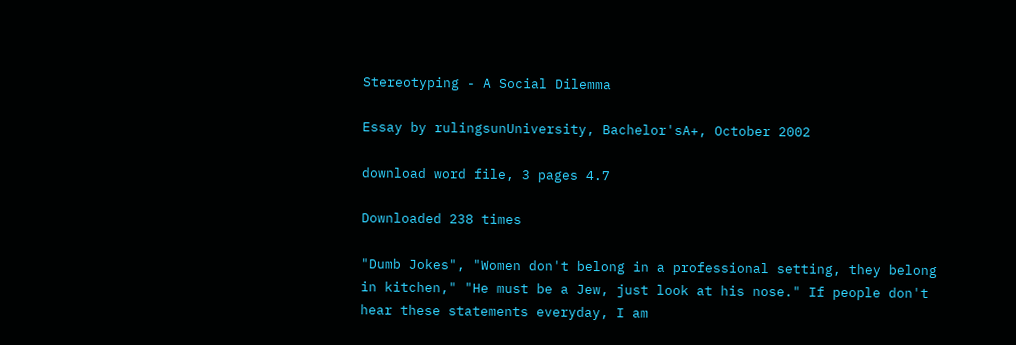Stereotyping - A Social Dilemma

Essay by rulingsunUniversity, Bachelor'sA+, October 2002

download word file, 3 pages 4.7

Downloaded 238 times

"Dumb Jokes", "Women don't belong in a professional setting, they belong in kitchen," "He must be a Jew, just look at his nose." If people don't hear these statements everyday, I am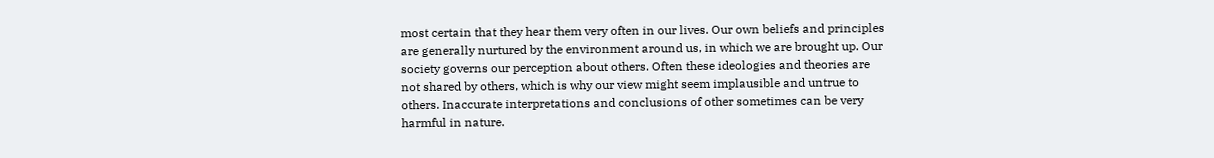most certain that they hear them very often in our lives. Our own beliefs and principles are generally nurtured by the environment around us, in which we are brought up. Our society governs our perception about others. Often these ideologies and theories are not shared by others, which is why our view might seem implausible and untrue to others. Inaccurate interpretations and conclusions of other sometimes can be very harmful in nature.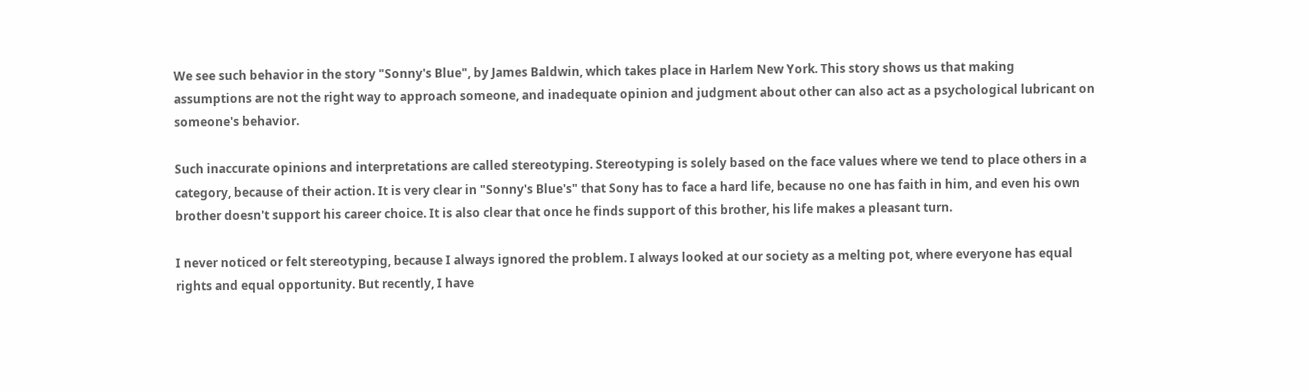We see such behavior in the story "Sonny's Blue", by James Baldwin, which takes place in Harlem New York. This story shows us that making assumptions are not the right way to approach someone, and inadequate opinion and judgment about other can also act as a psychological lubricant on someone's behavior.

Such inaccurate opinions and interpretations are called stereotyping. Stereotyping is solely based on the face values where we tend to place others in a category, because of their action. It is very clear in "Sonny's Blue's" that Sony has to face a hard life, because no one has faith in him, and even his own brother doesn't support his career choice. It is also clear that once he finds support of this brother, his life makes a pleasant turn.

I never noticed or felt stereotyping, because I always ignored the problem. I always looked at our society as a melting pot, where everyone has equal rights and equal opportunity. But recently, I have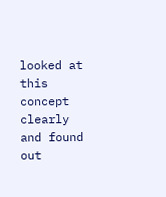looked at this concept clearly and found out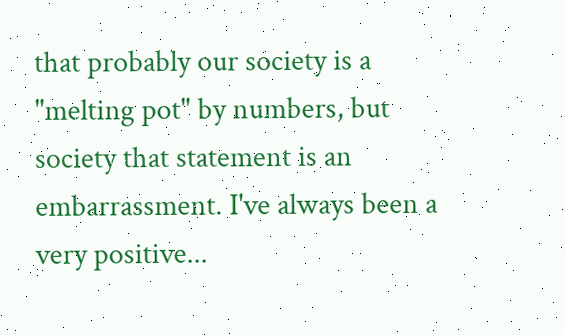that probably our society is a "melting pot" by numbers, but society that statement is an embarrassment. I've always been a very positive...